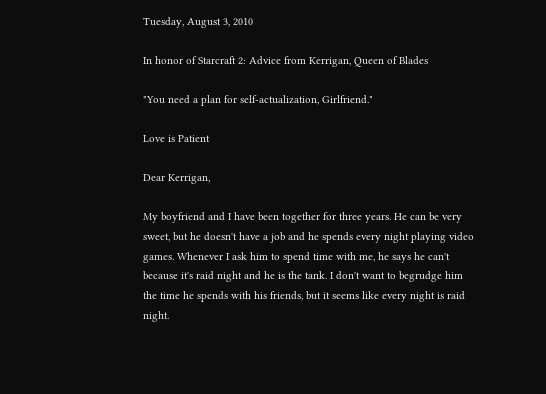Tuesday, August 3, 2010

In honor of Starcraft 2: Advice from Kerrigan, Queen of Blades

"You need a plan for self-actualization, Girlfriend."

Love is Patient

Dear Kerrigan,

My boyfriend and I have been together for three years. He can be very sweet, but he doesn't have a job and he spends every night playing video games. Whenever I ask him to spend time with me, he says he can't because it's raid night and he is the tank. I don't want to begrudge him the time he spends with his friends, but it seems like every night is raid night.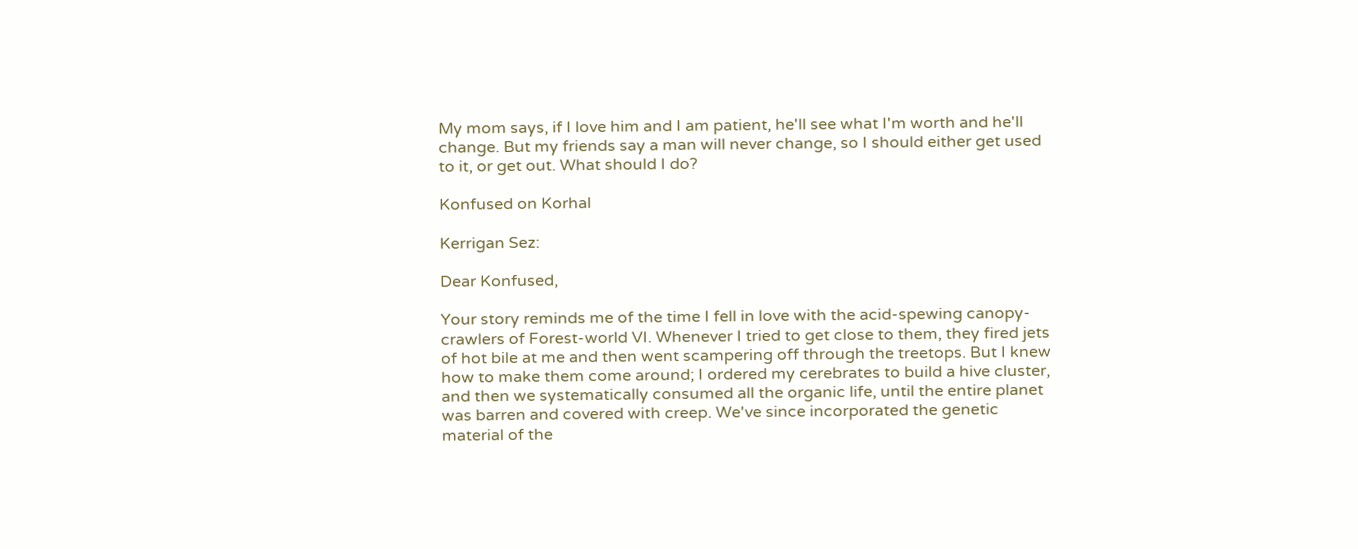My mom says, if I love him and I am patient, he'll see what I'm worth and he'll change. But my friends say a man will never change, so I should either get used to it, or get out. What should I do?

Konfused on Korhal

Kerrigan Sez:

Dear Konfused,

Your story reminds me of the time I fell in love with the acid-spewing canopy-crawlers of Forest-world VI. Whenever I tried to get close to them, they fired jets of hot bile at me and then went scampering off through the treetops. But I knew how to make them come around; I ordered my cerebrates to build a hive cluster, and then we systematically consumed all the organic life, until the entire planet was barren and covered with creep. We've since incorporated the genetic material of the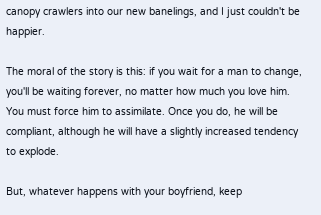canopy crawlers into our new banelings, and I just couldn't be happier.

The moral of the story is this: if you wait for a man to change, you'll be waiting forever, no matter how much you love him. You must force him to assimilate. Once you do, he will be compliant, although he will have a slightly increased tendency to explode.

But, whatever happens with your boyfriend, keep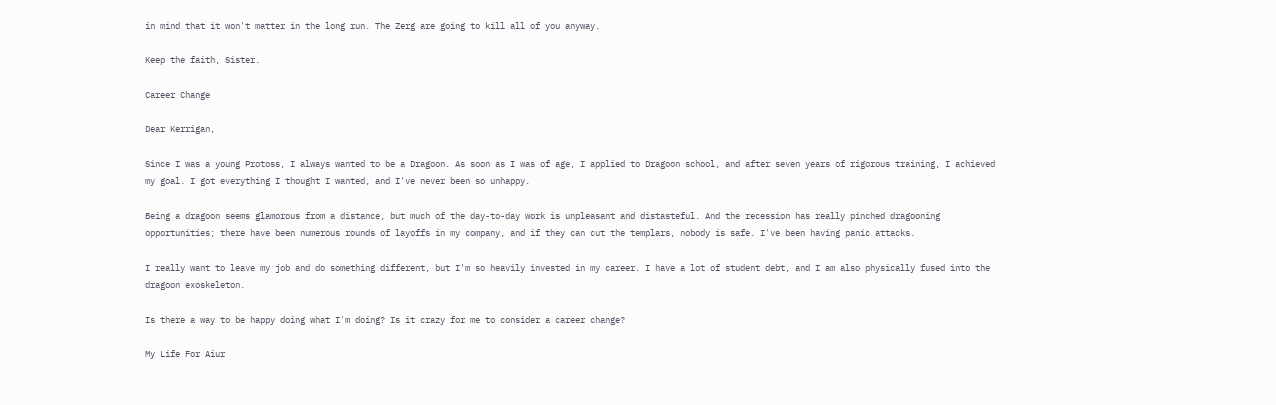in mind that it won't matter in the long run. The Zerg are going to kill all of you anyway.

Keep the faith, Sister.

Career Change

Dear Kerrigan,

Since I was a young Protoss, I always wanted to be a Dragoon. As soon as I was of age, I applied to Dragoon school, and after seven years of rigorous training, I achieved my goal. I got everything I thought I wanted, and I've never been so unhappy.

Being a dragoon seems glamorous from a distance, but much of the day-to-day work is unpleasant and distasteful. And the recession has really pinched dragooning opportunities; there have been numerous rounds of layoffs in my company, and if they can cut the templars, nobody is safe. I've been having panic attacks.

I really want to leave my job and do something different, but I'm so heavily invested in my career. I have a lot of student debt, and I am also physically fused into the dragoon exoskeleton.

Is there a way to be happy doing what I'm doing? Is it crazy for me to consider a career change?

My Life For Aiur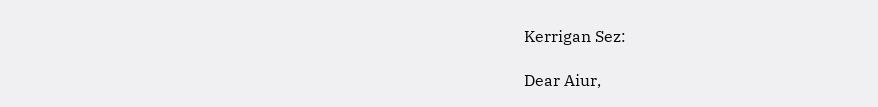Kerrigan Sez:

Dear Aiur,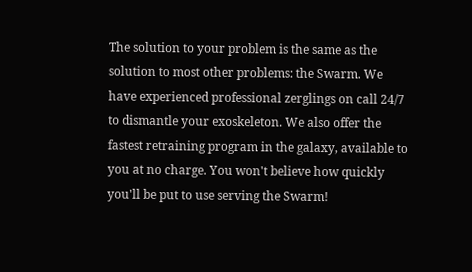The solution to your problem is the same as the solution to most other problems: the Swarm. We have experienced professional zerglings on call 24/7 to dismantle your exoskeleton. We also offer the fastest retraining program in the galaxy, available to you at no charge. You won't believe how quickly you'll be put to use serving the Swarm!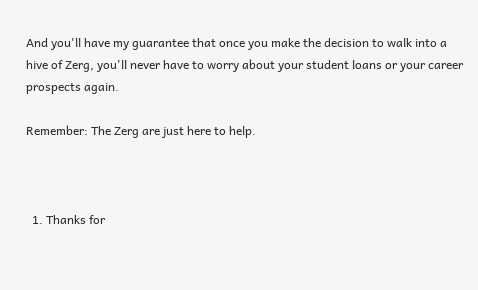And you'll have my guarantee that once you make the decision to walk into a hive of Zerg, you'll never have to worry about your student loans or your career prospects again.

Remember: The Zerg are just here to help.



  1. Thanks for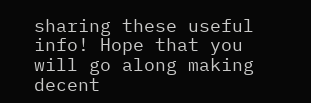sharing these useful info! Hope that you will go along making decent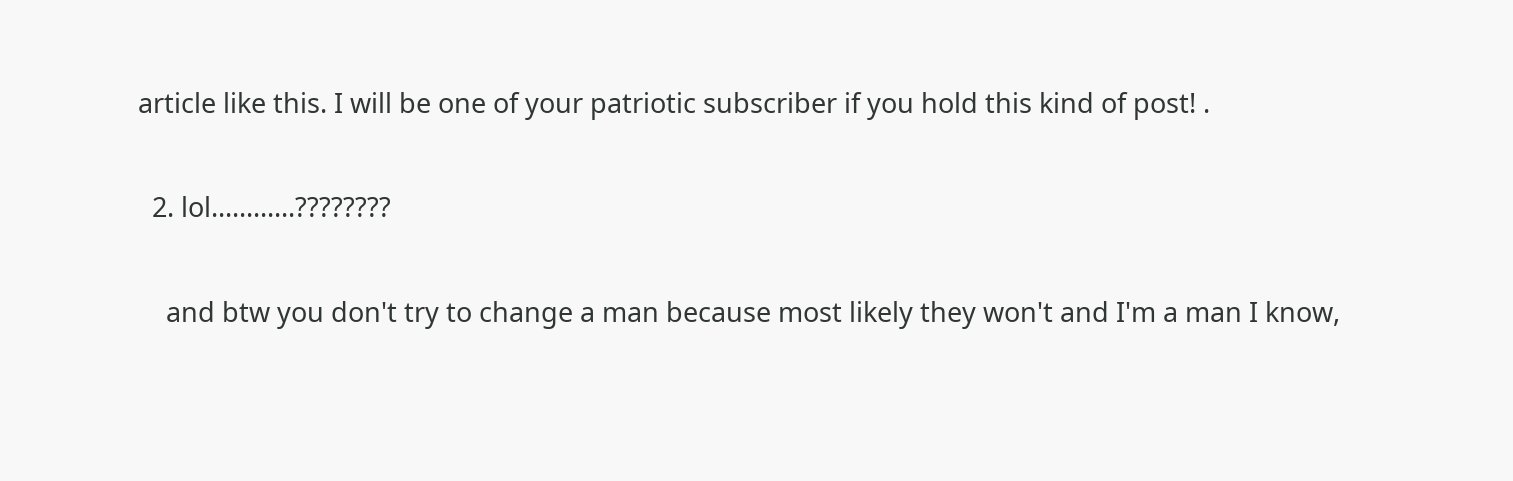article like this. I will be one of your patriotic subscriber if you hold this kind of post! .

  2. lol............????????

    and btw you don't try to change a man because most likely they won't and I'm a man I know,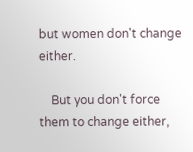but women don't change either.

    But you don't force them to change either,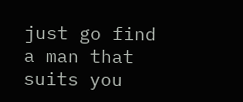just go find a man that suits you